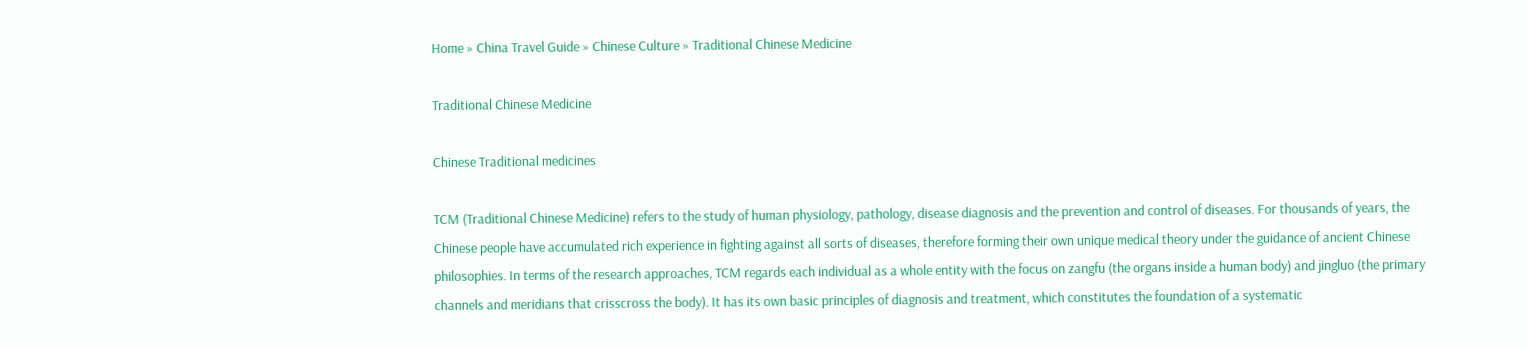Home » China Travel Guide » Chinese Culture » Traditional Chinese Medicine

Traditional Chinese Medicine

Chinese Traditional medicines

TCM (Traditional Chinese Medicine) refers to the study of human physiology, pathology, disease diagnosis and the prevention and control of diseases. For thousands of years, the Chinese people have accumulated rich experience in fighting against all sorts of diseases, therefore forming their own unique medical theory under the guidance of ancient Chinese philosophies. In terms of the research approaches, TCM regards each individual as a whole entity with the focus on zangfu (the organs inside a human body) and jingluo (the primary channels and meridians that crisscross the body). It has its own basic principles of diagnosis and treatment, which constitutes the foundation of a systematic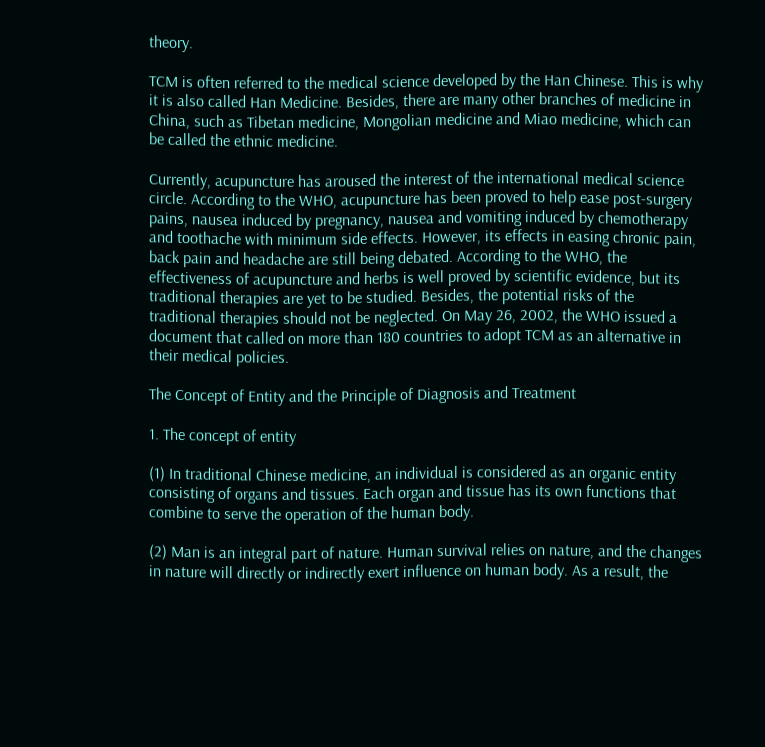theory.

TCM is often referred to the medical science developed by the Han Chinese. This is why it is also called Han Medicine. Besides, there are many other branches of medicine in China, such as Tibetan medicine, Mongolian medicine and Miao medicine, which can be called the ethnic medicine.

Currently, acupuncture has aroused the interest of the international medical science circle. According to the WHO, acupuncture has been proved to help ease post-surgery pains, nausea induced by pregnancy, nausea and vomiting induced by chemotherapy and toothache with minimum side effects. However, its effects in easing chronic pain, back pain and headache are still being debated. According to the WHO, the effectiveness of acupuncture and herbs is well proved by scientific evidence, but its traditional therapies are yet to be studied. Besides, the potential risks of the traditional therapies should not be neglected. On May 26, 2002, the WHO issued a document that called on more than 180 countries to adopt TCM as an alternative in their medical policies.

The Concept of Entity and the Principle of Diagnosis and Treatment

1. The concept of entity

(1) In traditional Chinese medicine, an individual is considered as an organic entity consisting of organs and tissues. Each organ and tissue has its own functions that combine to serve the operation of the human body.

(2) Man is an integral part of nature. Human survival relies on nature, and the changes in nature will directly or indirectly exert influence on human body. As a result, the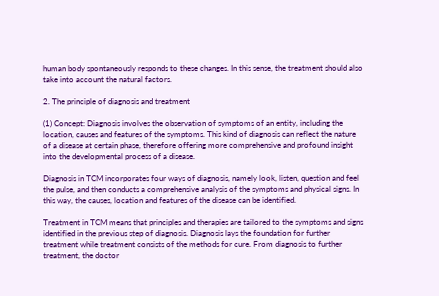human body spontaneously responds to these changes. In this sense, the treatment should also take into account the natural factors.

2. The principle of diagnosis and treatment

(1) Concept: Diagnosis involves the observation of symptoms of an entity, including the location, causes and features of the symptoms. This kind of diagnosis can reflect the nature of a disease at certain phase, therefore offering more comprehensive and profound insight into the developmental process of a disease.

Diagnosis in TCM incorporates four ways of diagnosis, namely look, listen, question and feel the pulse, and then conducts a comprehensive analysis of the symptoms and physical signs. In this way, the causes, location and features of the disease can be identified.

Treatment in TCM means that principles and therapies are tailored to the symptoms and signs identified in the previous step of diagnosis. Diagnosis lays the foundation for further treatment while treatment consists of the methods for cure. From diagnosis to further treatment, the doctor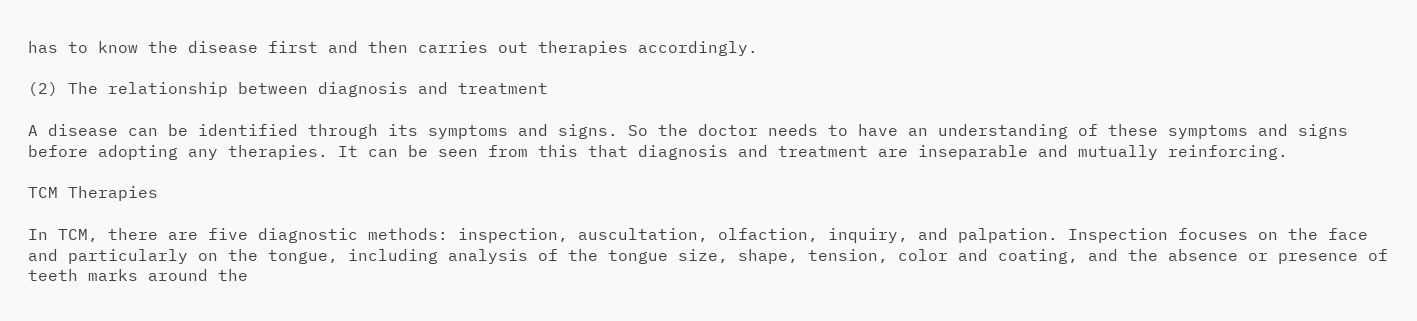has to know the disease first and then carries out therapies accordingly.

(2) The relationship between diagnosis and treatment

A disease can be identified through its symptoms and signs. So the doctor needs to have an understanding of these symptoms and signs before adopting any therapies. It can be seen from this that diagnosis and treatment are inseparable and mutually reinforcing.

TCM Therapies

In TCM, there are five diagnostic methods: inspection, auscultation, olfaction, inquiry, and palpation. Inspection focuses on the face and particularly on the tongue, including analysis of the tongue size, shape, tension, color and coating, and the absence or presence of teeth marks around the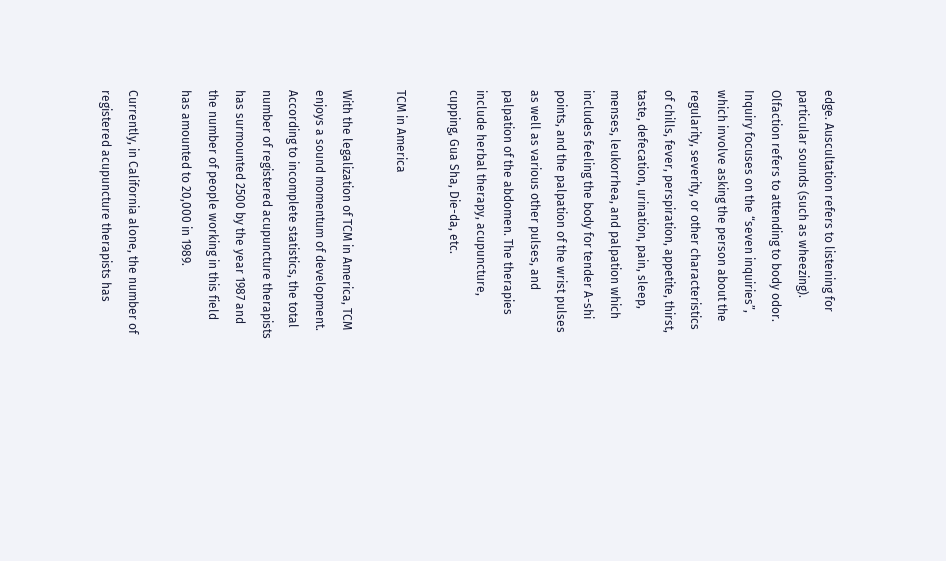edge. Auscultation refers to listening for particular sounds (such as wheezing). Olfaction refers to attending to body odor. Inquiry focuses on the “seven inquiries”, which involve asking the person about the regularity, severity, or other characteristics of chills, fever, perspiration, appetite, thirst, taste, defecation, urination, pain, sleep, menses, leukorrhea, and palpation which includes feeling the body for tender A-shi points, and the palpation of the wrist pulses as well as various other pulses, and palpation of the abdomen. The therapies include herbal therapy, acupuncture, cupping, Gua Sha, Die-da, etc.

TCM in America

With the legalization of TCM in America, TCM enjoys a sound momentum of development. According to incomplete statistics, the total number of registered acupuncture therapists has surmounted 2500 by the year 1987 and the number of people working in this field has amounted to 20,000 in 1989.

Currently, in California alone, the number of registered acupuncture therapists has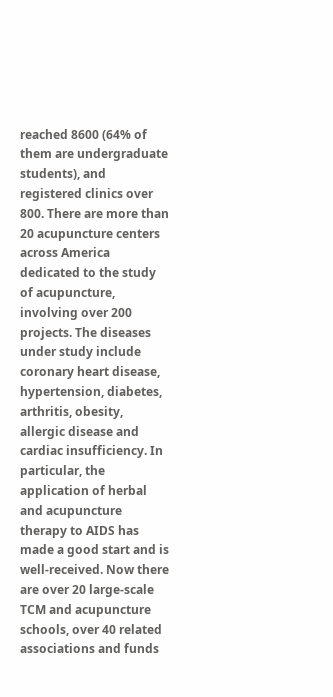reached 8600 (64% of them are undergraduate students), and registered clinics over 800. There are more than 20 acupuncture centers across America dedicated to the study of acupuncture, involving over 200 projects. The diseases under study include coronary heart disease, hypertension, diabetes, arthritis, obesity, allergic disease and cardiac insufficiency. In particular, the application of herbal and acupuncture therapy to AIDS has made a good start and is well-received. Now there are over 20 large-scale TCM and acupuncture schools, over 40 related associations and funds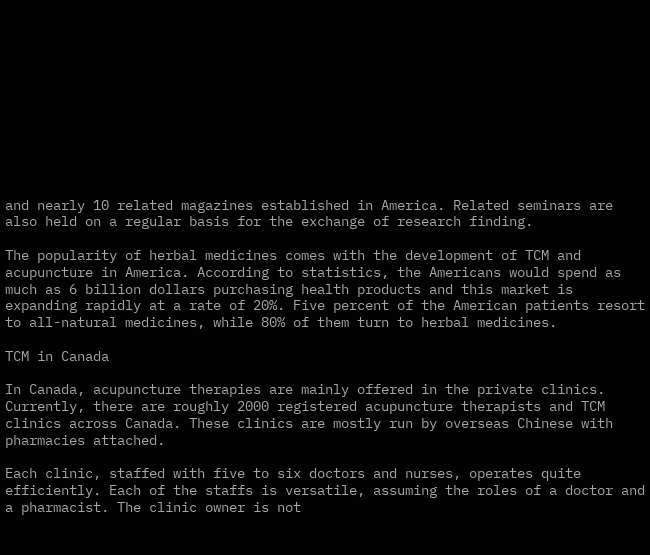and nearly 10 related magazines established in America. Related seminars are also held on a regular basis for the exchange of research finding.

The popularity of herbal medicines comes with the development of TCM and acupuncture in America. According to statistics, the Americans would spend as much as 6 billion dollars purchasing health products and this market is expanding rapidly at a rate of 20%. Five percent of the American patients resort to all-natural medicines, while 80% of them turn to herbal medicines.

TCM in Canada

In Canada, acupuncture therapies are mainly offered in the private clinics. Currently, there are roughly 2000 registered acupuncture therapists and TCM clinics across Canada. These clinics are mostly run by overseas Chinese with pharmacies attached.

Each clinic, staffed with five to six doctors and nurses, operates quite efficiently. Each of the staffs is versatile, assuming the roles of a doctor and a pharmacist. The clinic owner is not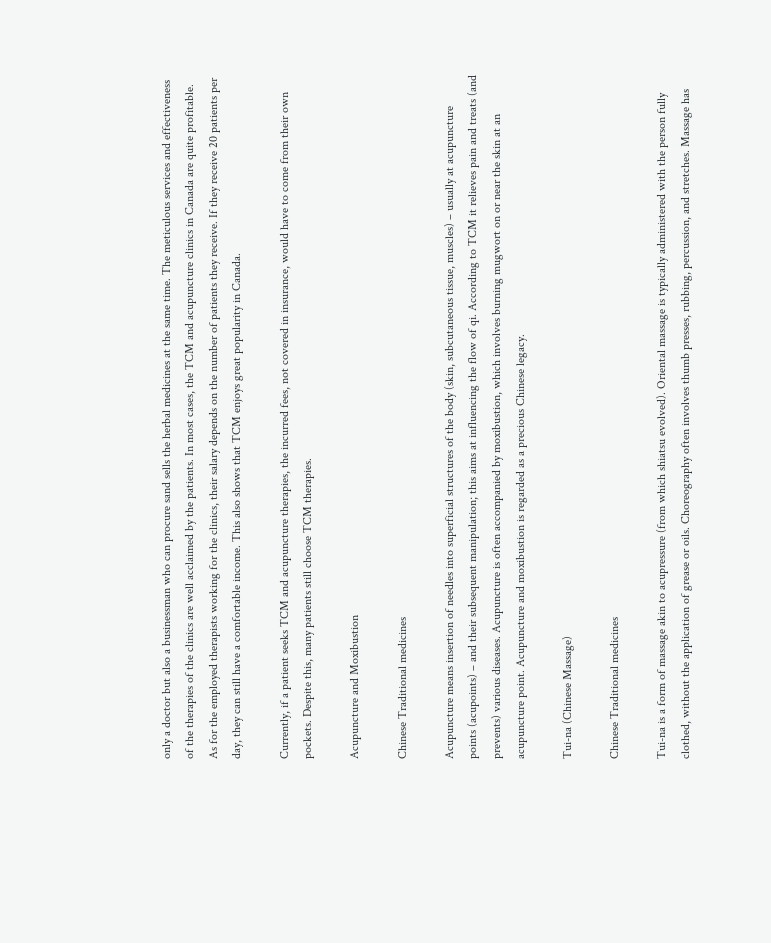only a doctor but also a businessman who can procure sand sells the herbal medicines at the same time. The meticulous services and effectiveness of the therapies of the clinics are well acclaimed by the patients. In most cases, the TCM and acupuncture clinics in Canada are quite profitable. As for the employed therapists working for the clinics, their salary depends on the number of patients they receive. If they receive 20 patients per day, they can still have a comfortable income. This also shows that TCM enjoys great popularity in Canada.

Currently, if a patient seeks TCM and acupuncture therapies, the incurred fees, not covered in insurance, would have to come from their own pockets. Despite this, many patients still choose TCM therapies.

Acupuncture and Moxibustion

Chinese Traditional medicines

Acupuncture means insertion of needles into superficial structures of the body (skin, subcutaneous tissue, muscles) – usually at acupuncture points (acupoints) – and their subsequent manipulation; this aims at influencing the flow of qi. According to TCM it relieves pain and treats (and prevents) various diseases. Acupuncture is often accompanied by moxibustion, which involves burning mugwort on or near the skin at an acupuncture point. Acupuncture and moxibustion is regarded as a precious Chinese legacy.

Tui-na (Chinese Massage)

Chinese Traditional medicines

Tui-na is a form of massage akin to acupressure (from which shiatsu evolved). Oriental massage is typically administered with the person fully clothed, without the application of grease or oils. Choreography often involves thumb presses, rubbing, percussion, and stretches. Massage has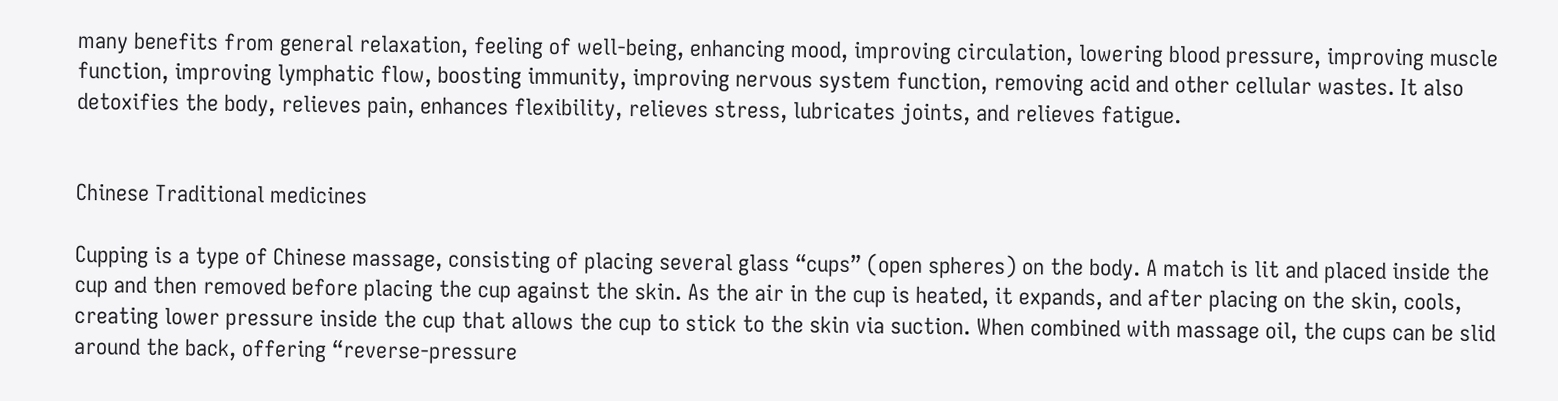many benefits from general relaxation, feeling of well-being, enhancing mood, improving circulation, lowering blood pressure, improving muscle function, improving lymphatic flow, boosting immunity, improving nervous system function, removing acid and other cellular wastes. It also detoxifies the body, relieves pain, enhances flexibility, relieves stress, lubricates joints, and relieves fatigue.


Chinese Traditional medicines

Cupping is a type of Chinese massage, consisting of placing several glass “cups” (open spheres) on the body. A match is lit and placed inside the cup and then removed before placing the cup against the skin. As the air in the cup is heated, it expands, and after placing on the skin, cools, creating lower pressure inside the cup that allows the cup to stick to the skin via suction. When combined with massage oil, the cups can be slid around the back, offering “reverse-pressure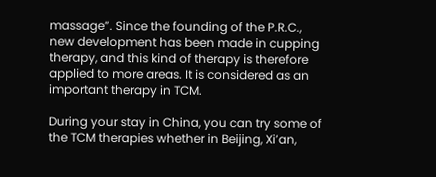massage”. Since the founding of the P.R.C., new development has been made in cupping therapy, and this kind of therapy is therefore applied to more areas. It is considered as an important therapy in TCM.

During your stay in China, you can try some of the TCM therapies whether in Beijing, Xi’an,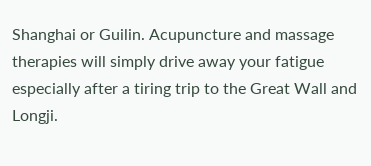Shanghai or Guilin. Acupuncture and massage therapies will simply drive away your fatigue especially after a tiring trip to the Great Wall and Longji.